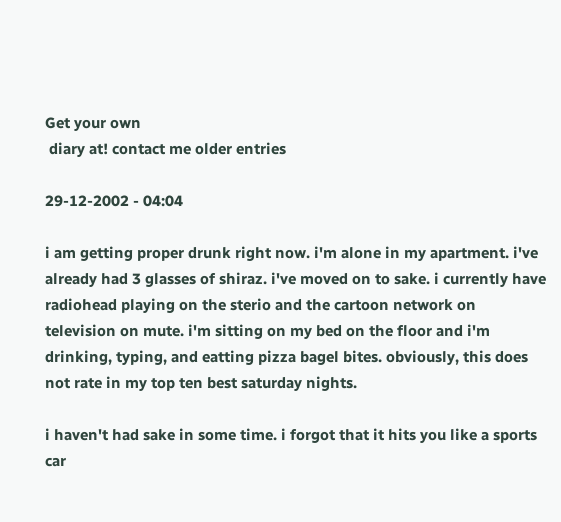Get your own
 diary at! contact me older entries

29-12-2002 - 04:04

i am getting proper drunk right now. i'm alone in my apartment. i've already had 3 glasses of shiraz. i've moved on to sake. i currently have radiohead playing on the sterio and the cartoon network on television on mute. i'm sitting on my bed on the floor and i'm drinking, typing, and eatting pizza bagel bites. obviously, this does not rate in my top ten best saturday nights.

i haven't had sake in some time. i forgot that it hits you like a sports car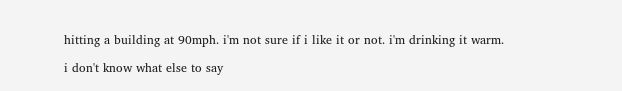hitting a building at 90mph. i'm not sure if i like it or not. i'm drinking it warm.

i don't know what else to say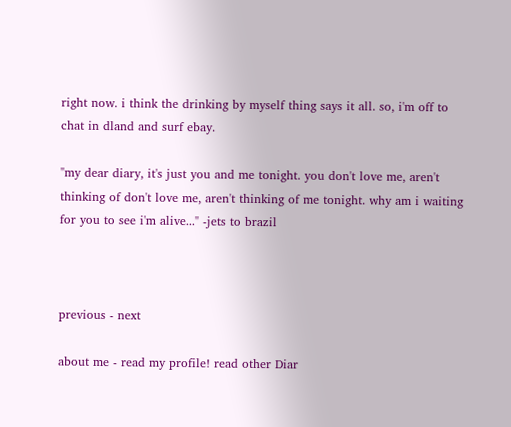right now. i think the drinking by myself thing says it all. so, i'm off to chat in dland and surf ebay.

"my dear diary, it's just you and me tonight. you don't love me, aren't thinking of don't love me, aren't thinking of me tonight. why am i waiting for you to see i'm alive..." -jets to brazil



previous - next

about me - read my profile! read other Diar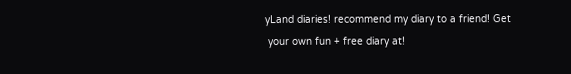yLand diaries! recommend my diary to a friend! Get
 your own fun + free diary at!